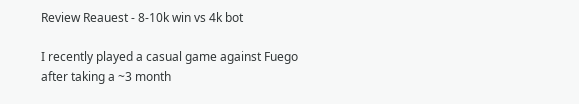Review Reauest - 8-10k win vs 4k bot

I recently played a casual game against Fuego after taking a ~3 month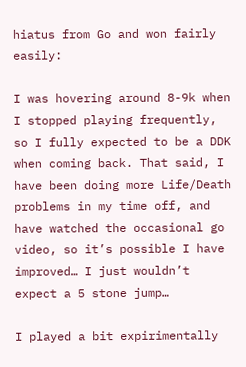hiatus from Go and won fairly easily:

I was hovering around 8-9k when I stopped playing frequently, so I fully expected to be a DDK when coming back. That said, I have been doing more Life/Death problems in my time off, and have watched the occasional go video, so it’s possible I have improved… I just wouldn’t expect a 5 stone jump…

I played a bit expirimentally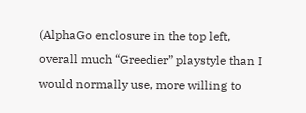(AlphaGo enclosure in the top left, overall much “Greedier” playstyle than I would normally use, more willing to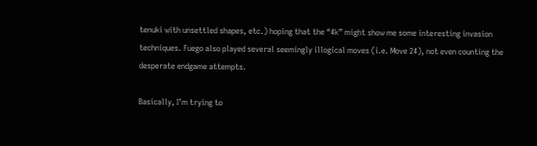tenuki with unsettled shapes, etc.) hoping that the “4k” might show me some interesting invasion techniques. Fuego also played several seemingly illogical moves (i.e. Move 24), not even counting the desperate endgame attempts.

Basically, I’m trying to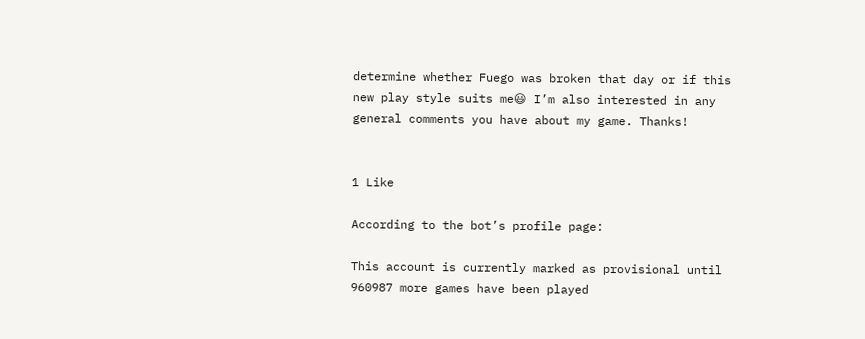determine whether Fuego was broken that day or if this new play style suits me😃 I’m also interested in any general comments you have about my game. Thanks!


1 Like

According to the bot’s profile page:

This account is currently marked as provisional until 960987 more games have been played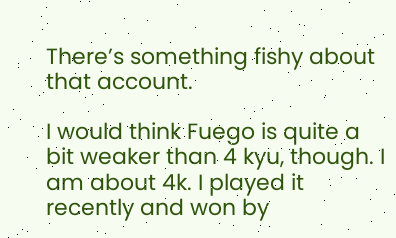There’s something fishy about that account.

I would think Fuego is quite a bit weaker than 4 kyu, though. I am about 4k. I played it recently and won by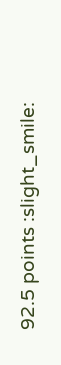92.5 points :slight_smile: